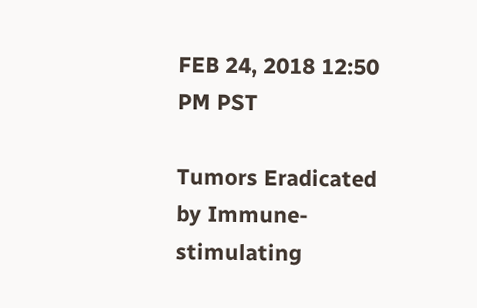FEB 24, 2018 12:50 PM PST

Tumors Eradicated by Immune-stimulating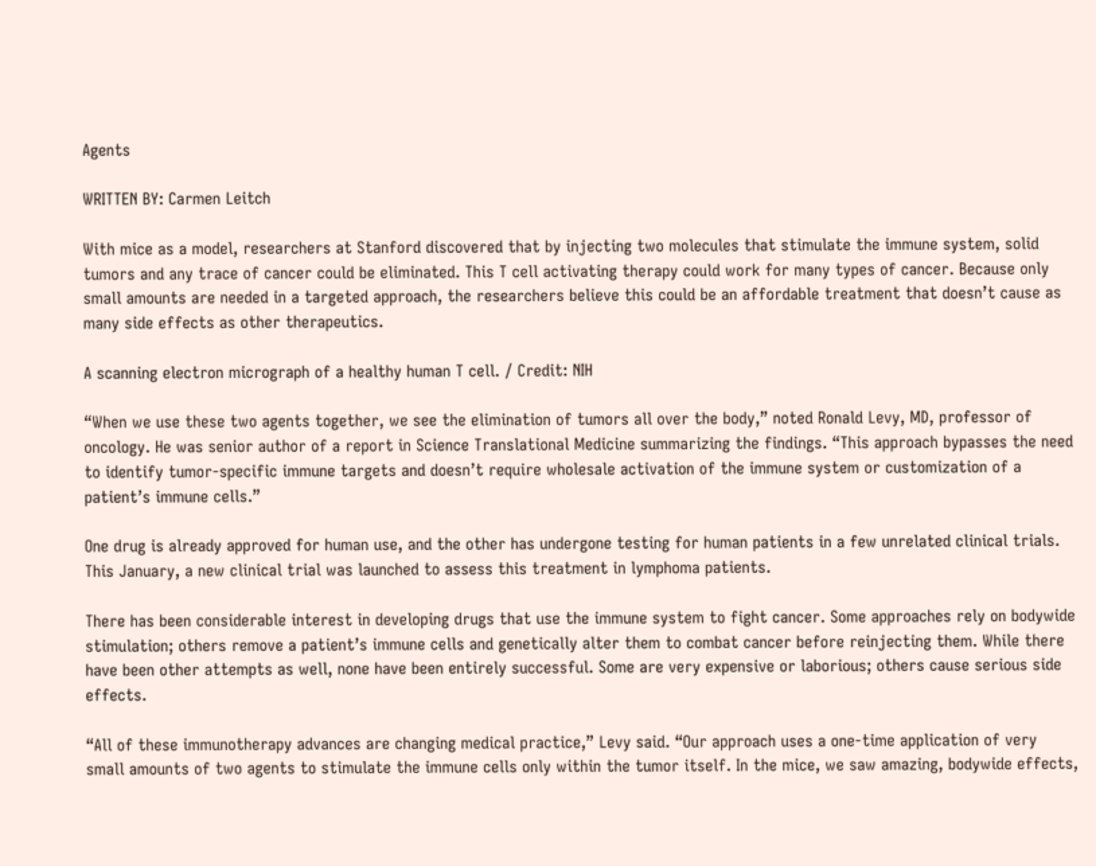Agents

WRITTEN BY: Carmen Leitch

With mice as a model, researchers at Stanford discovered that by injecting two molecules that stimulate the immune system, solid tumors and any trace of cancer could be eliminated. This T cell activating therapy could work for many types of cancer. Because only small amounts are needed in a targeted approach, the researchers believe this could be an affordable treatment that doesn’t cause as many side effects as other therapeutics.

A scanning electron micrograph of a healthy human T cell. / Credit: NIH

“When we use these two agents together, we see the elimination of tumors all over the body,” noted Ronald Levy, MD, professor of oncology. He was senior author of a report in Science Translational Medicine summarizing the findings. “This approach bypasses the need to identify tumor-specific immune targets and doesn’t require wholesale activation of the immune system or customization of a patient’s immune cells.”

One drug is already approved for human use, and the other has undergone testing for human patients in a few unrelated clinical trials. This January, a new clinical trial was launched to assess this treatment in lymphoma patients.

There has been considerable interest in developing drugs that use the immune system to fight cancer. Some approaches rely on bodywide stimulation; others remove a patient’s immune cells and genetically alter them to combat cancer before reinjecting them. While there have been other attempts as well, none have been entirely successful. Some are very expensive or laborious; others cause serious side effects.

“All of these immunotherapy advances are changing medical practice,” Levy said. “Our approach uses a one-time application of very small amounts of two agents to stimulate the immune cells only within the tumor itself. In the mice, we saw amazing, bodywide effects,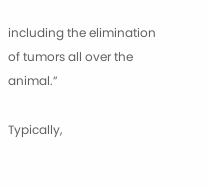including the elimination of tumors all over the animal.”

Typically,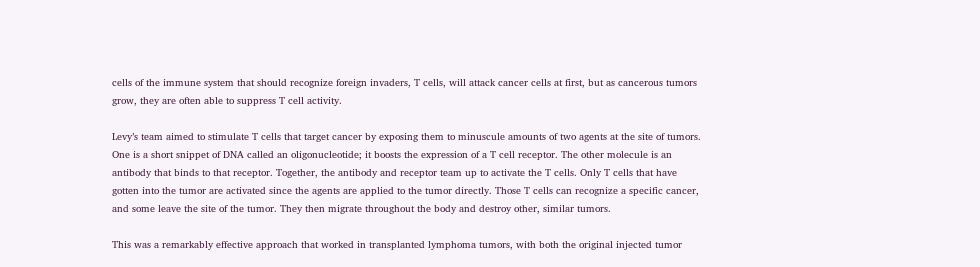cells of the immune system that should recognize foreign invaders, T cells, will attack cancer cells at first, but as cancerous tumors grow, they are often able to suppress T cell activity.

Levy’s team aimed to stimulate T cells that target cancer by exposing them to minuscule amounts of two agents at the site of tumors. One is a short snippet of DNA called an oligonucleotide; it boosts the expression of a T cell receptor. The other molecule is an antibody that binds to that receptor. Together, the antibody and receptor team up to activate the T cells. Only T cells that have gotten into the tumor are activated since the agents are applied to the tumor directly. Those T cells can recognize a specific cancer, and some leave the site of the tumor. They then migrate throughout the body and destroy other, similar tumors.

This was a remarkably effective approach that worked in transplanted lymphoma tumors, with both the original injected tumor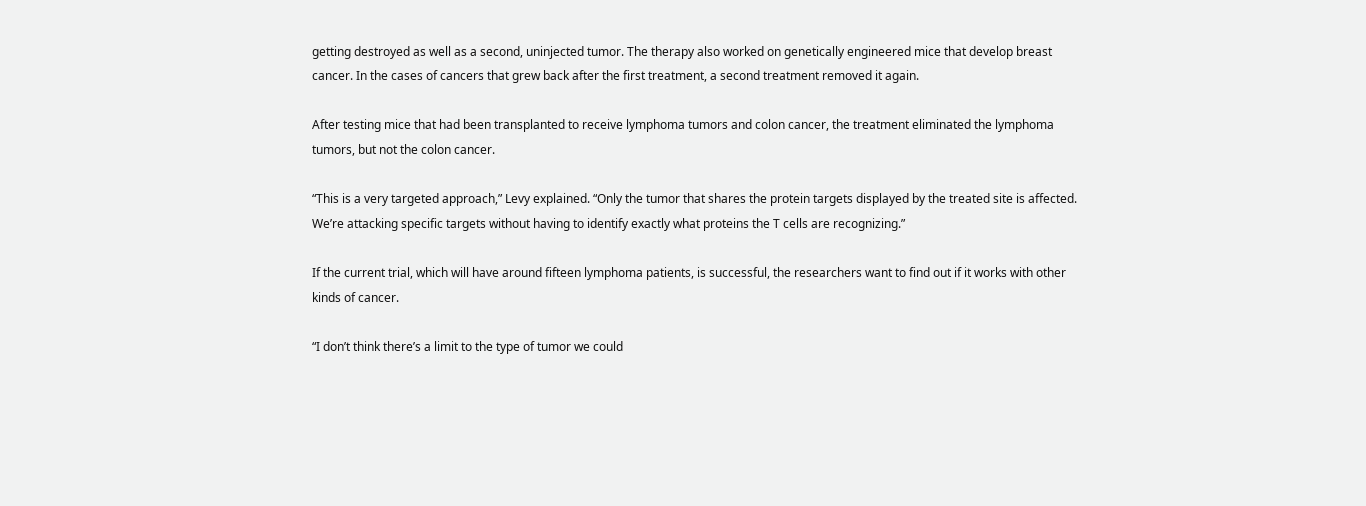getting destroyed as well as a second, uninjected tumor. The therapy also worked on genetically engineered mice that develop breast cancer. In the cases of cancers that grew back after the first treatment, a second treatment removed it again.

After testing mice that had been transplanted to receive lymphoma tumors and colon cancer, the treatment eliminated the lymphoma tumors, but not the colon cancer.

“This is a very targeted approach,” Levy explained. “Only the tumor that shares the protein targets displayed by the treated site is affected. We’re attacking specific targets without having to identify exactly what proteins the T cells are recognizing.”

If the current trial, which will have around fifteen lymphoma patients, is successful, the researchers want to find out if it works with other kinds of cancer.

“I don’t think there’s a limit to the type of tumor we could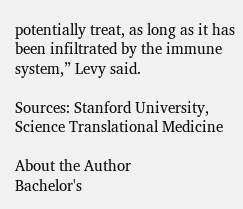potentially treat, as long as it has been infiltrated by the immune system,” Levy said.

Sources: Stanford University, Science Translational Medicine

About the Author
Bachelor's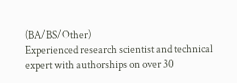(BA/BS/Other)
Experienced research scientist and technical expert with authorships on over 30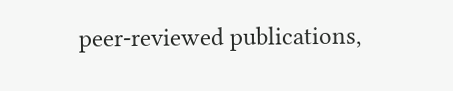peer-reviewed publications,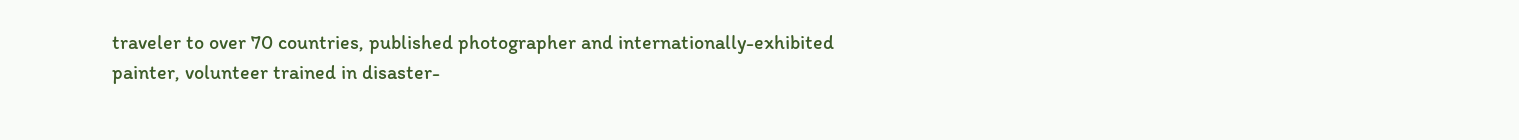traveler to over 70 countries, published photographer and internationally-exhibited painter, volunteer trained in disaster-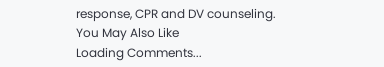response, CPR and DV counseling.
You May Also Like
Loading Comments...